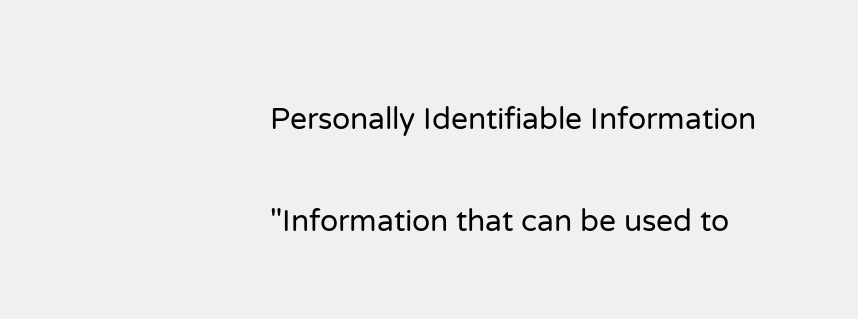Personally Identifiable Information

"Information that can be used to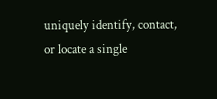uniquely identify, contact, or locate a single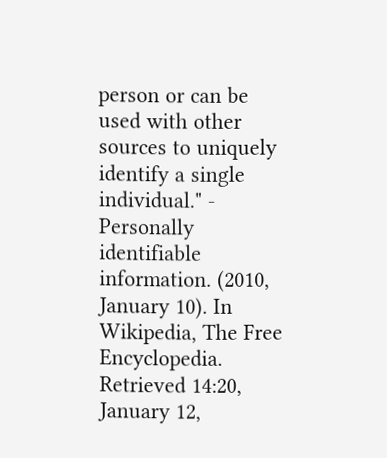person or can be used with other sources to uniquely identify a single individual." - Personally identifiable information. (2010, January 10). In Wikipedia, The Free Encyclopedia. Retrieved 14:20, January 12,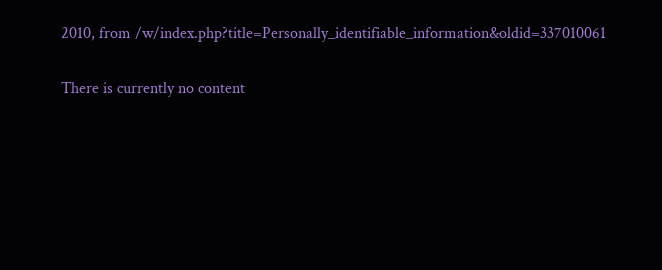2010, from /w/index.php?title=Personally_identifiable_information&oldid=337010061

There is currently no content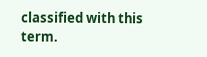classified with this term.